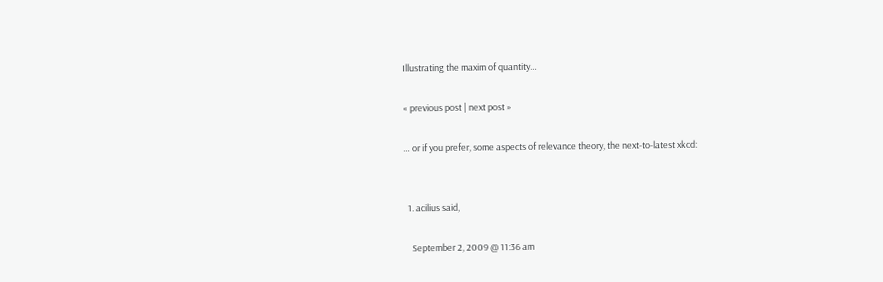Illustrating the maxim of quantity…

« previous post | next post »

… or if you prefer, some aspects of relevance theory, the next-to-latest xkcd:


  1. acilius said,

    September 2, 2009 @ 11:36 am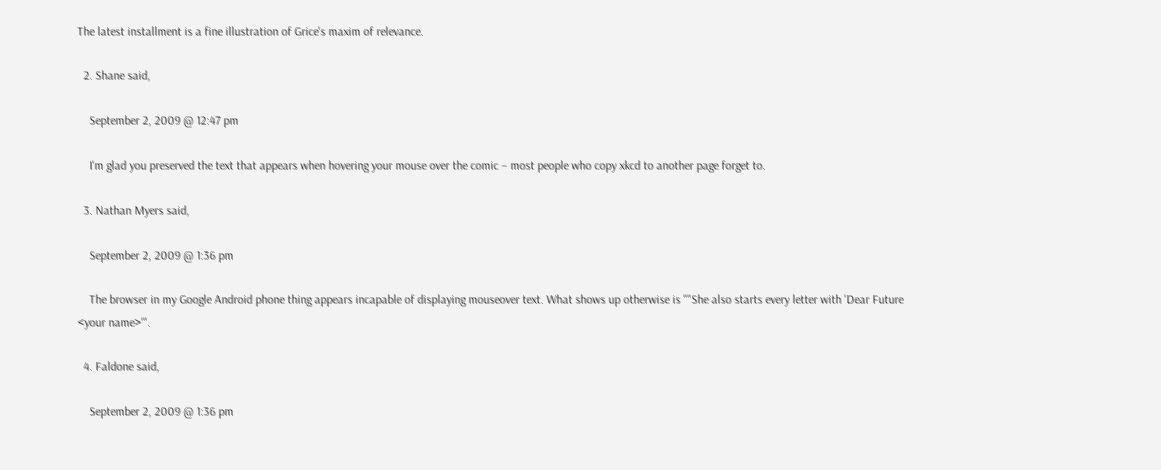The latest installment is a fine illustration of Grice's maxim of relevance.

  2. Shane said,

    September 2, 2009 @ 12:47 pm

    I'm glad you preserved the text that appears when hovering your mouse over the comic – most people who copy xkcd to another page forget to.

  3. Nathan Myers said,

    September 2, 2009 @ 1:36 pm

    The browser in my Google Android phone thing appears incapable of displaying mouseover text. What shows up otherwise is ""She also starts every letter with 'Dear Future <your name>'".

  4. Faldone said,

    September 2, 2009 @ 1:36 pm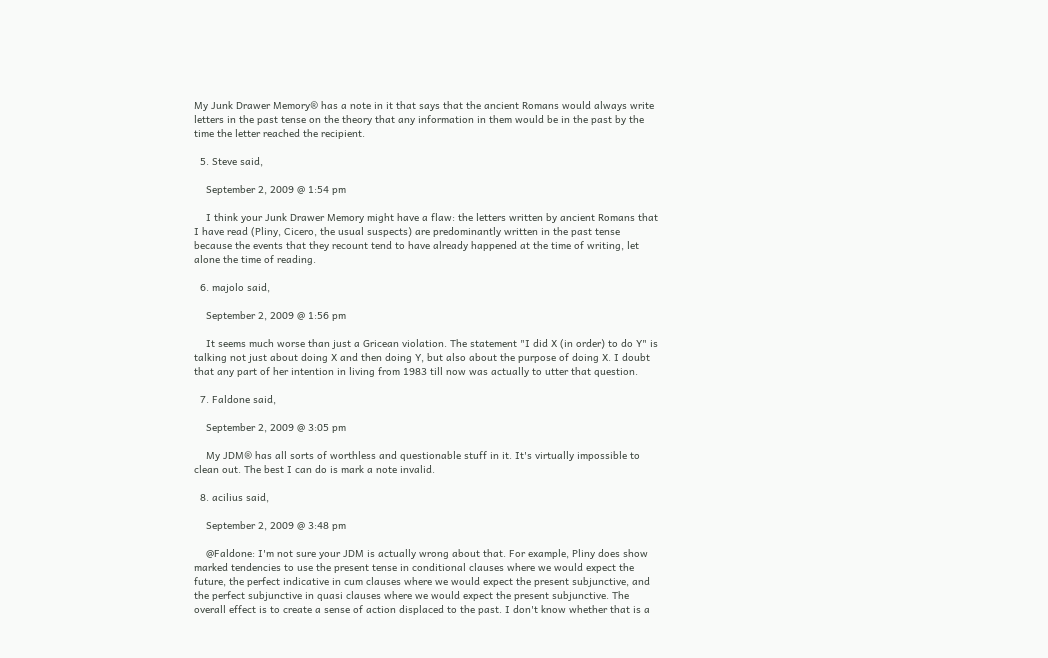My Junk Drawer Memory® has a note in it that says that the ancient Romans would always write letters in the past tense on the theory that any information in them would be in the past by the time the letter reached the recipient.

  5. Steve said,

    September 2, 2009 @ 1:54 pm

    I think your Junk Drawer Memory might have a flaw: the letters written by ancient Romans that I have read (Pliny, Cicero, the usual suspects) are predominantly written in the past tense because the events that they recount tend to have already happened at the time of writing, let alone the time of reading.

  6. majolo said,

    September 2, 2009 @ 1:56 pm

    It seems much worse than just a Gricean violation. The statement "I did X (in order) to do Y" is talking not just about doing X and then doing Y, but also about the purpose of doing X. I doubt that any part of her intention in living from 1983 till now was actually to utter that question.

  7. Faldone said,

    September 2, 2009 @ 3:05 pm

    My JDM® has all sorts of worthless and questionable stuff in it. It's virtually impossible to clean out. The best I can do is mark a note invalid.

  8. acilius said,

    September 2, 2009 @ 3:48 pm

    @Faldone: I'm not sure your JDM is actually wrong about that. For example, Pliny does show marked tendencies to use the present tense in conditional clauses where we would expect the future, the perfect indicative in cum clauses where we would expect the present subjunctive, and the perfect subjunctive in quasi clauses where we would expect the present subjunctive. The overall effect is to create a sense of action displaced to the past. I don't know whether that is a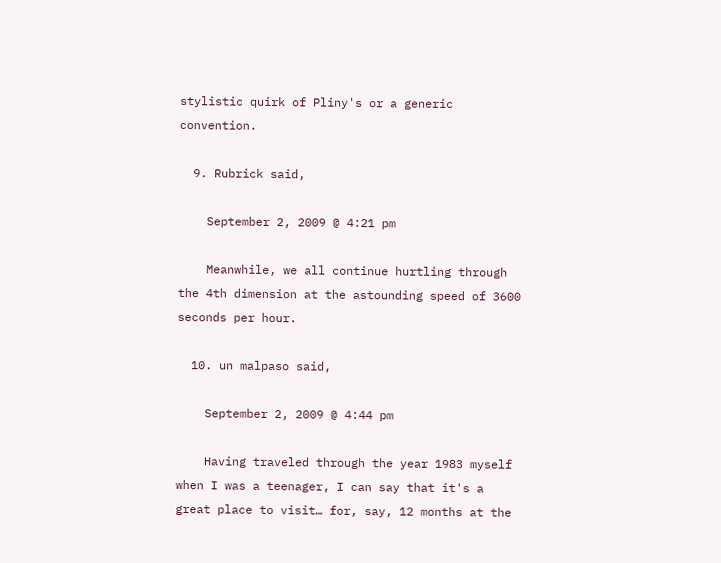stylistic quirk of Pliny's or a generic convention.

  9. Rubrick said,

    September 2, 2009 @ 4:21 pm

    Meanwhile, we all continue hurtling through the 4th dimension at the astounding speed of 3600 seconds per hour.

  10. un malpaso said,

    September 2, 2009 @ 4:44 pm

    Having traveled through the year 1983 myself when I was a teenager, I can say that it's a great place to visit… for, say, 12 months at the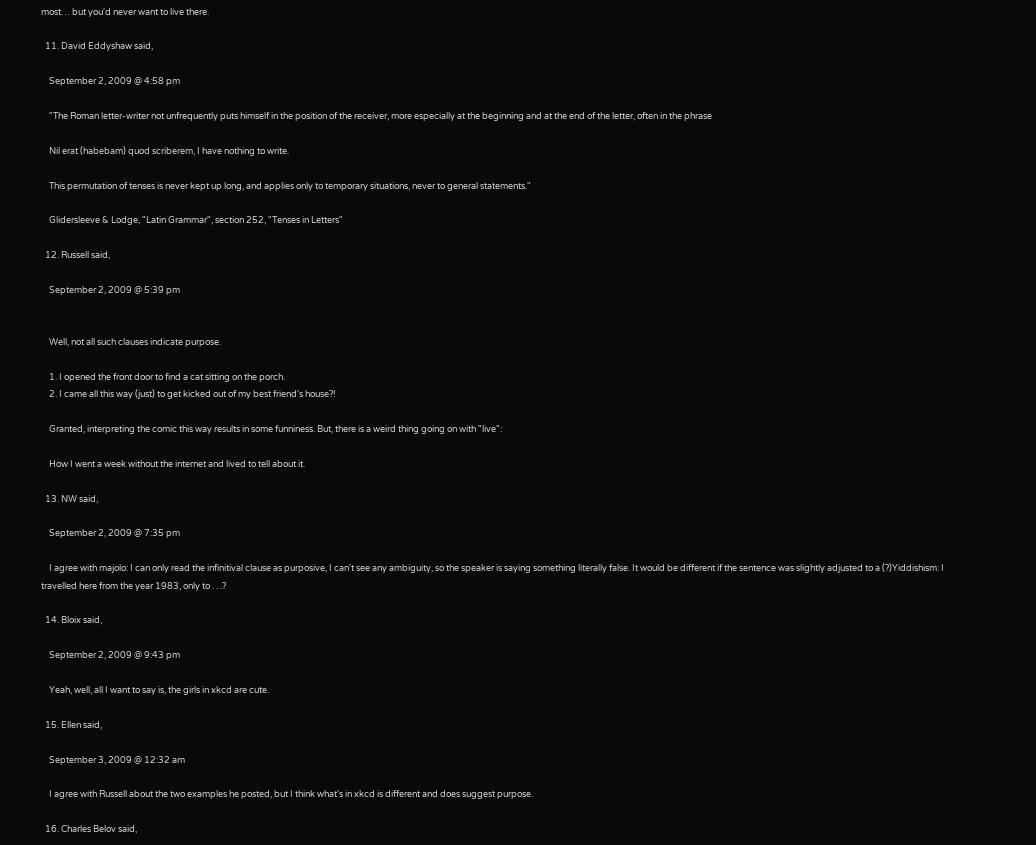most… but you'd never want to live there.

  11. David Eddyshaw said,

    September 2, 2009 @ 4:58 pm

    "The Roman letter-writer not unfrequently puts himself in the position of the receiver, more especially at the beginning and at the end of the letter, often in the phrase

    Nil erat (habebam) quod scriberem, I have nothing to write.

    This permutation of tenses is never kept up long, and applies only to temporary situations, never to general statements."

    Glidersleeve & Lodge, "Latin Grammar", section 252, "Tenses in Letters"

  12. Russell said,

    September 2, 2009 @ 5:39 pm


    Well, not all such clauses indicate purpose.

    1. I opened the front door to find a cat sitting on the porch.
    2. I came all this way (just) to get kicked out of my best friend's house?!

    Granted, interpreting the comic this way results in some funniness. But, there is a weird thing going on with "live":

    How I went a week without the internet and lived to tell about it.

  13. NW said,

    September 2, 2009 @ 7:35 pm

    I agree with majolo: I can only read the infinitival clause as purposive, I can't see any ambiguity, so the speaker is saying something literally false. It would be different if the sentence was slightly adjusted to a (?)Yiddishism: I travelled here from the year 1983, only to . . .?

  14. Bloix said,

    September 2, 2009 @ 9:43 pm

    Yeah, well, all I want to say is, the girls in xkcd are cute.

  15. Ellen said,

    September 3, 2009 @ 12:32 am

    I agree with Russell about the two examples he posted, but I think what's in xkcd is different and does suggest purpose.

  16. Charles Belov said,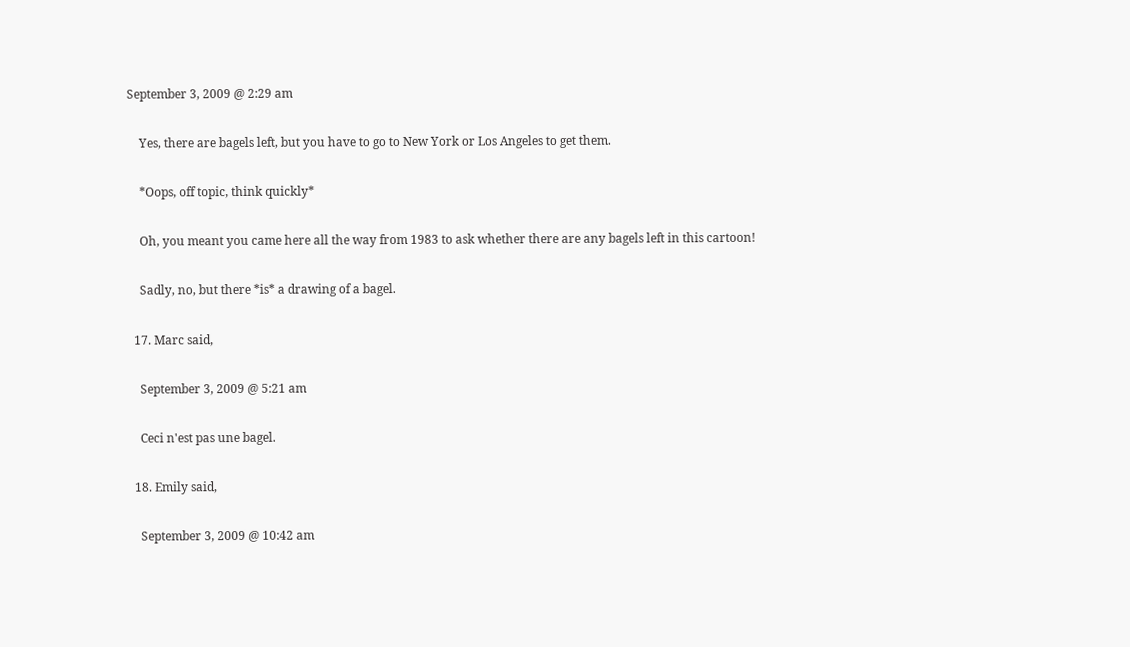September 3, 2009 @ 2:29 am

    Yes, there are bagels left, but you have to go to New York or Los Angeles to get them.

    *Oops, off topic, think quickly*

    Oh, you meant you came here all the way from 1983 to ask whether there are any bagels left in this cartoon!

    Sadly, no, but there *is* a drawing of a bagel.

  17. Marc said,

    September 3, 2009 @ 5:21 am

    Ceci n'est pas une bagel.

  18. Emily said,

    September 3, 2009 @ 10:42 am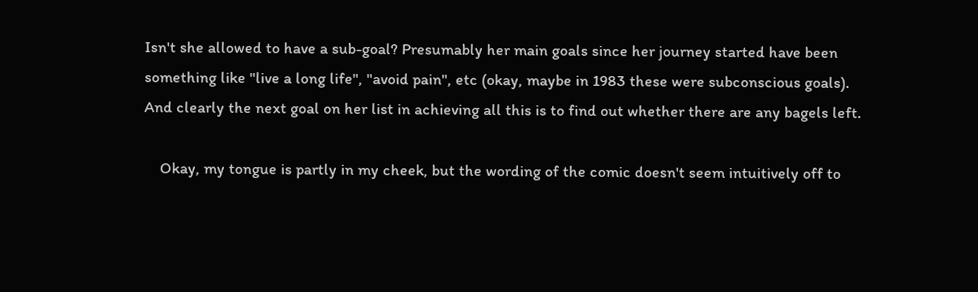Isn't she allowed to have a sub-goal? Presumably her main goals since her journey started have been something like "live a long life", "avoid pain", etc (okay, maybe in 1983 these were subconscious goals). And clearly the next goal on her list in achieving all this is to find out whether there are any bagels left.

    Okay, my tongue is partly in my cheek, but the wording of the comic doesn't seem intuitively off to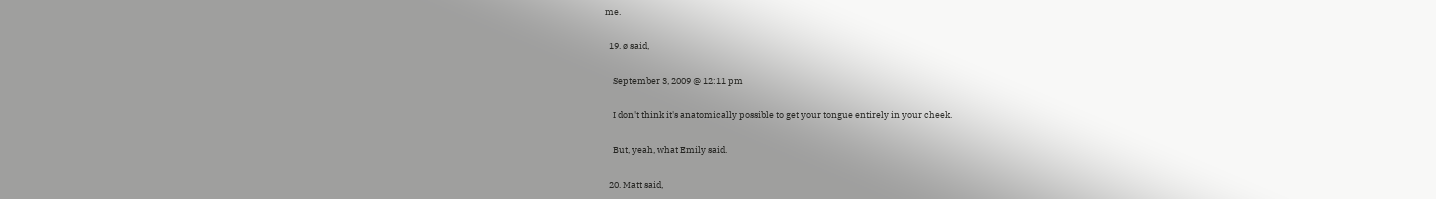me.

  19. ø said,

    September 3, 2009 @ 12:11 pm

    I don't think it's anatomically possible to get your tongue entirely in your cheek.

    But, yeah, what Emily said.

  20. Matt said,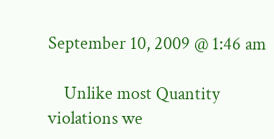September 10, 2009 @ 1:46 am

    Unlike most Quantity violations we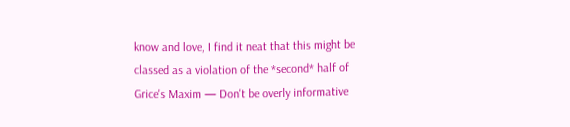know and love, I find it neat that this might be classed as a violation of the *second* half of Grice's Maxim — Don't be overly informative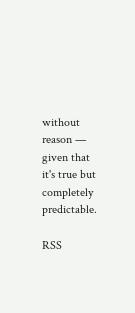without reason — given that it's true but completely predictable.

RSS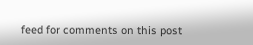feed for comments on this post